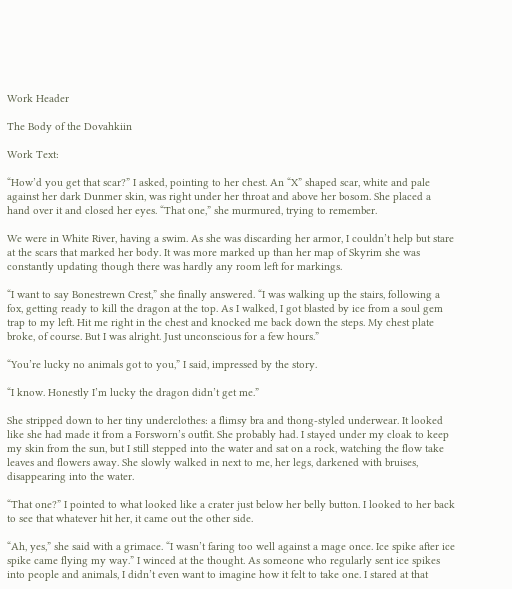Work Header

The Body of the Dovahkiin

Work Text:

“How’d you get that scar?” I asked, pointing to her chest. An “X” shaped scar, white and pale against her dark Dunmer skin, was right under her throat and above her bosom. She placed a hand over it and closed her eyes. “That one,” she murmured, trying to remember.

We were in White River, having a swim. As she was discarding her armor, I couldn’t help but stare at the scars that marked her body. It was more marked up than her map of Skyrim she was constantly updating though there was hardly any room left for markings.

“I want to say Bonestrewn Crest,” she finally answered. “I was walking up the stairs, following a fox, getting ready to kill the dragon at the top. As I walked, I got blasted by ice from a soul gem trap to my left. Hit me right in the chest and knocked me back down the steps. My chest plate broke, of course. But I was alright. Just unconscious for a few hours.”

“You’re lucky no animals got to you,” I said, impressed by the story.

“I know. Honestly I’m lucky the dragon didn’t get me.”

She stripped down to her tiny underclothes: a flimsy bra and thong-styled underwear. It looked like she had made it from a Forsworn’s outfit. She probably had. I stayed under my cloak to keep my skin from the sun, but I still stepped into the water and sat on a rock, watching the flow take leaves and flowers away. She slowly walked in next to me, her legs, darkened with bruises, disappearing into the water.

“That one?” I pointed to what looked like a crater just below her belly button. I looked to her back to see that whatever hit her, it came out the other side.

“Ah, yes,” she said with a grimace. “I wasn’t faring too well against a mage once. Ice spike after ice spike came flying my way.” I winced at the thought. As someone who regularly sent ice spikes into people and animals, I didn’t even want to imagine how it felt to take one. I stared at that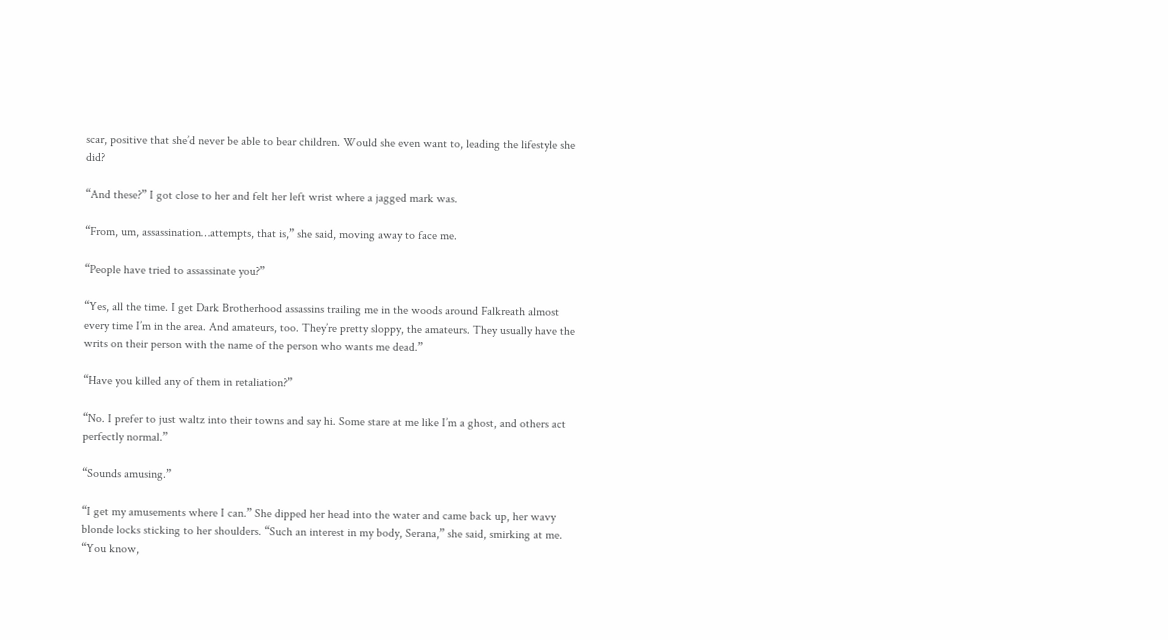scar, positive that she’d never be able to bear children. Would she even want to, leading the lifestyle she did?

“And these?” I got close to her and felt her left wrist where a jagged mark was.

“From, um, assassination…attempts, that is,” she said, moving away to face me.

“People have tried to assassinate you?”

“Yes, all the time. I get Dark Brotherhood assassins trailing me in the woods around Falkreath almost every time I’m in the area. And amateurs, too. They’re pretty sloppy, the amateurs. They usually have the writs on their person with the name of the person who wants me dead.”

“Have you killed any of them in retaliation?”

“No. I prefer to just waltz into their towns and say hi. Some stare at me like I’m a ghost, and others act perfectly normal.”

“Sounds amusing.”

“I get my amusements where I can.” She dipped her head into the water and came back up, her wavy blonde locks sticking to her shoulders. “Such an interest in my body, Serana,” she said, smirking at me. “You know,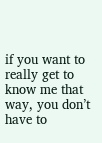if you want to really get to know me that way, you don’t have to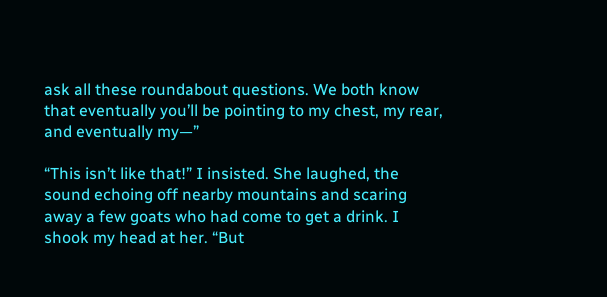ask all these roundabout questions. We both know that eventually you’ll be pointing to my chest, my rear, and eventually my—”

“This isn’t like that!” I insisted. She laughed, the sound echoing off nearby mountains and scaring away a few goats who had come to get a drink. I shook my head at her. “But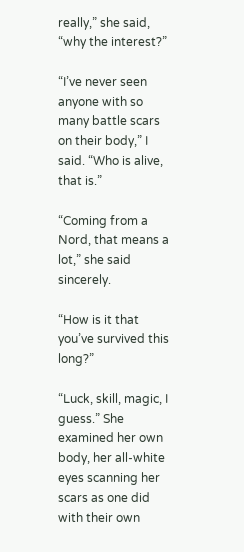really,” she said, “why the interest?”

“I’ve never seen anyone with so many battle scars on their body,” I said. “Who is alive, that is.”

“Coming from a Nord, that means a lot,” she said sincerely.

“How is it that you’ve survived this long?”

“Luck, skill, magic, I guess.” She examined her own body, her all-white eyes scanning her scars as one did with their own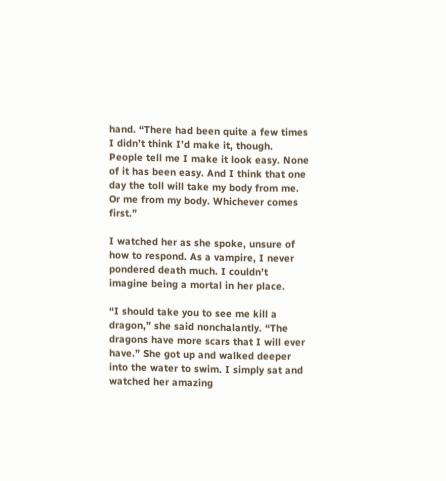hand. “There had been quite a few times I didn’t think I’d make it, though. People tell me I make it look easy. None of it has been easy. And I think that one day the toll will take my body from me. Or me from my body. Whichever comes first.”

I watched her as she spoke, unsure of how to respond. As a vampire, I never pondered death much. I couldn’t imagine being a mortal in her place.

“I should take you to see me kill a dragon,” she said nonchalantly. “The dragons have more scars that I will ever have.” She got up and walked deeper into the water to swim. I simply sat and watched her amazing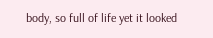body, so full of life yet it looked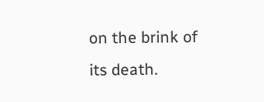on the brink of its death.